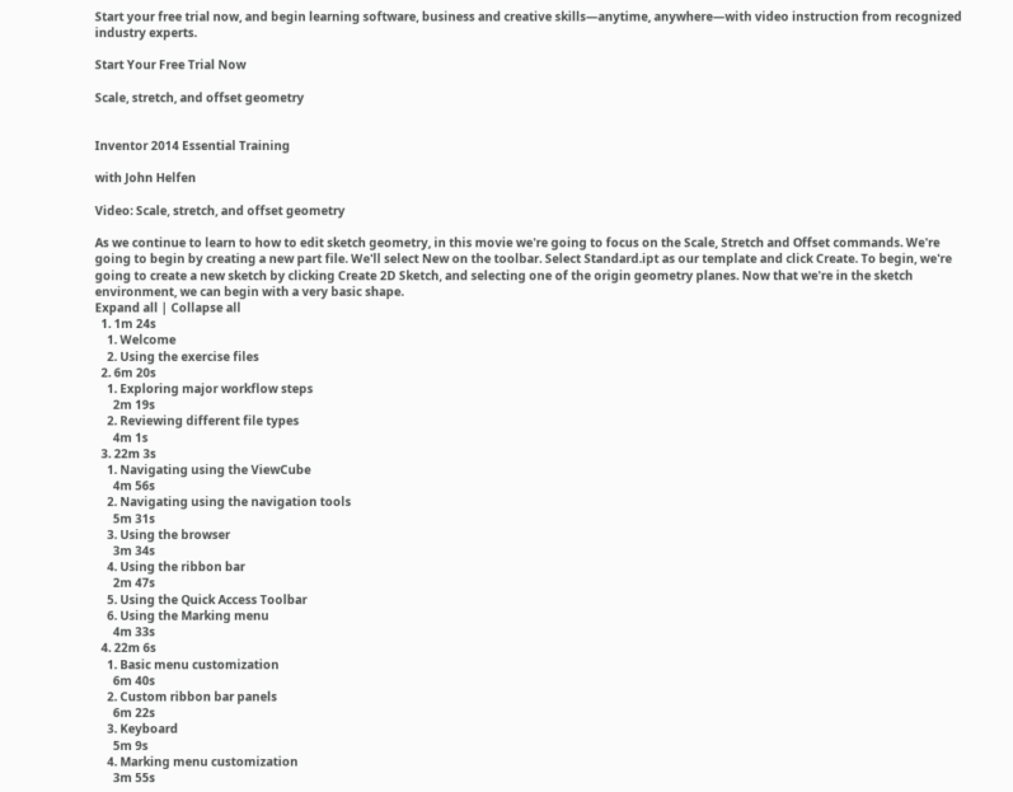Start your free trial now, and begin learning software, business and creative skills—anytime, anywhere—with video instruction from recognized industry experts.

Start Your Free Trial Now

Scale, stretch, and offset geometry


Inventor 2014 Essential Training

with John Helfen

Video: Scale, stretch, and offset geometry

As we continue to learn to how to edit sketch geometry, in this movie we're going to focus on the Scale, Stretch and Offset commands. We're going to begin by creating a new part file. We'll select New on the toolbar. Select Standard.ipt as our template and click Create. To begin, we're going to create a new sketch by clicking Create 2D Sketch, and selecting one of the origin geometry planes. Now that we're in the sketch environment, we can begin with a very basic shape.
Expand all | Collapse all
  1. 1m 24s
    1. Welcome
    2. Using the exercise files
  2. 6m 20s
    1. Exploring major workflow steps
      2m 19s
    2. Reviewing different file types
      4m 1s
  3. 22m 3s
    1. Navigating using the ViewCube
      4m 56s
    2. Navigating using the navigation tools
      5m 31s
    3. Using the browser
      3m 34s
    4. Using the ribbon bar
      2m 47s
    5. Using the Quick Access Toolbar
    6. Using the Marking menu
      4m 33s
  4. 22m 6s
    1. Basic menu customization
      6m 40s
    2. Custom ribbon bar panels
      6m 22s
    3. Keyboard
      5m 9s
    4. Marking menu customization
      3m 55s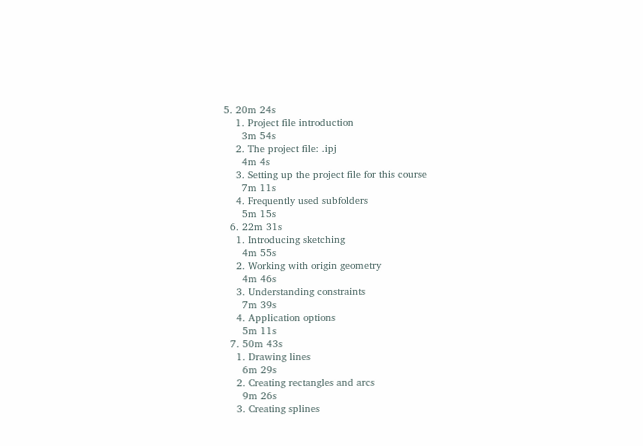5. 20m 24s
    1. Project file introduction
      3m 54s
    2. The project file: .ipj
      4m 4s
    3. Setting up the project file for this course
      7m 11s
    4. Frequently used subfolders
      5m 15s
  6. 22m 31s
    1. Introducing sketching
      4m 55s
    2. Working with origin geometry
      4m 46s
    3. Understanding constraints
      7m 39s
    4. Application options
      5m 11s
  7. 50m 43s
    1. Drawing lines
      6m 29s
    2. Creating rectangles and arcs
      9m 26s
    3. Creating splines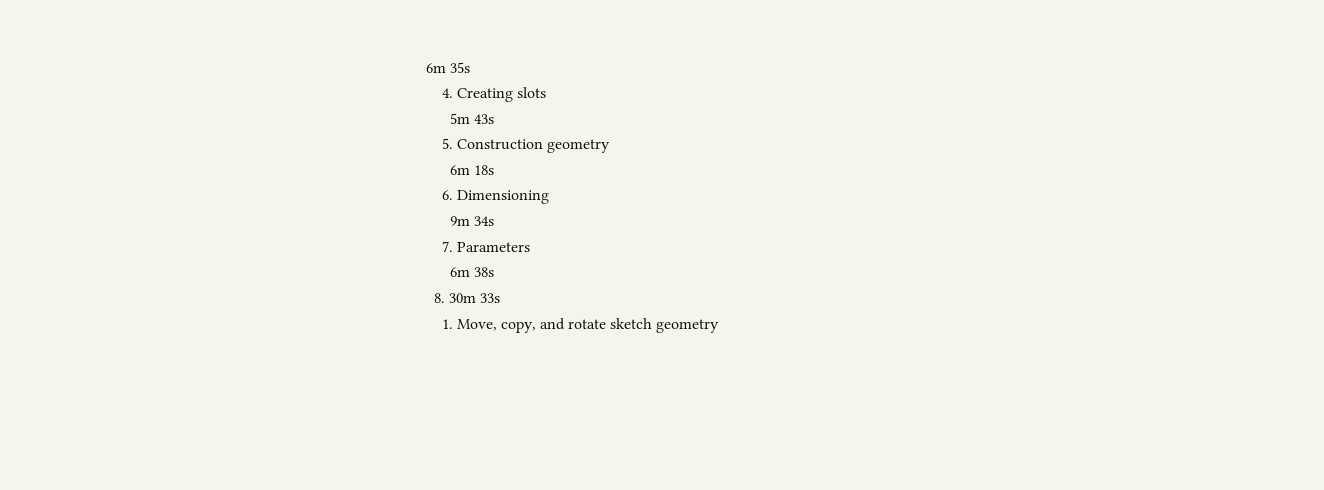6m 35s
    4. Creating slots
      5m 43s
    5. Construction geometry
      6m 18s
    6. Dimensioning
      9m 34s
    7. Parameters
      6m 38s
  8. 30m 33s
    1. Move, copy, and rotate sketch geometry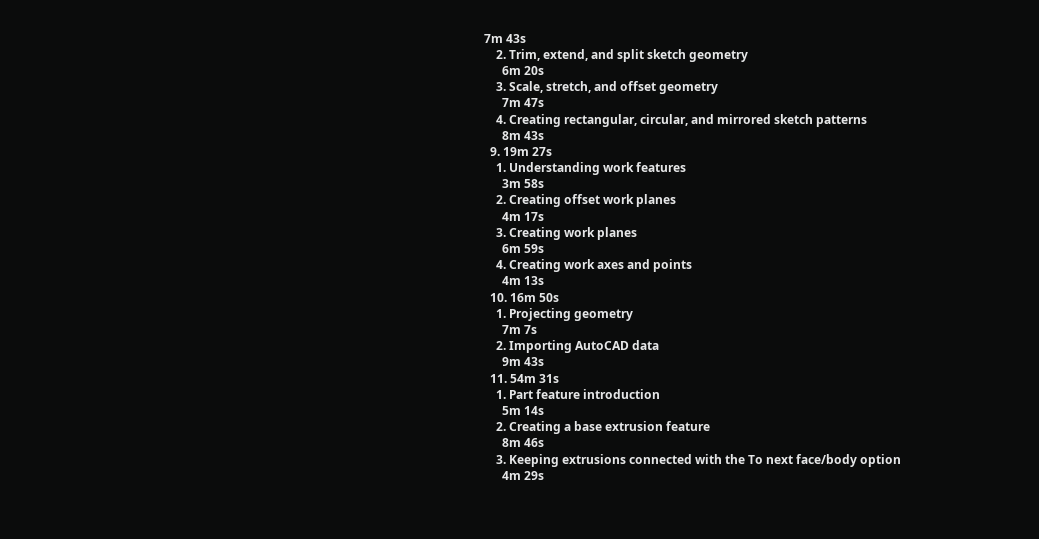7m 43s
    2. Trim, extend, and split sketch geometry
      6m 20s
    3. Scale, stretch, and offset geometry
      7m 47s
    4. Creating rectangular, circular, and mirrored sketch patterns
      8m 43s
  9. 19m 27s
    1. Understanding work features
      3m 58s
    2. Creating offset work planes
      4m 17s
    3. Creating work planes
      6m 59s
    4. Creating work axes and points
      4m 13s
  10. 16m 50s
    1. Projecting geometry
      7m 7s
    2. Importing AutoCAD data
      9m 43s
  11. 54m 31s
    1. Part feature introduction
      5m 14s
    2. Creating a base extrusion feature
      8m 46s
    3. Keeping extrusions connected with the To next face/body option
      4m 29s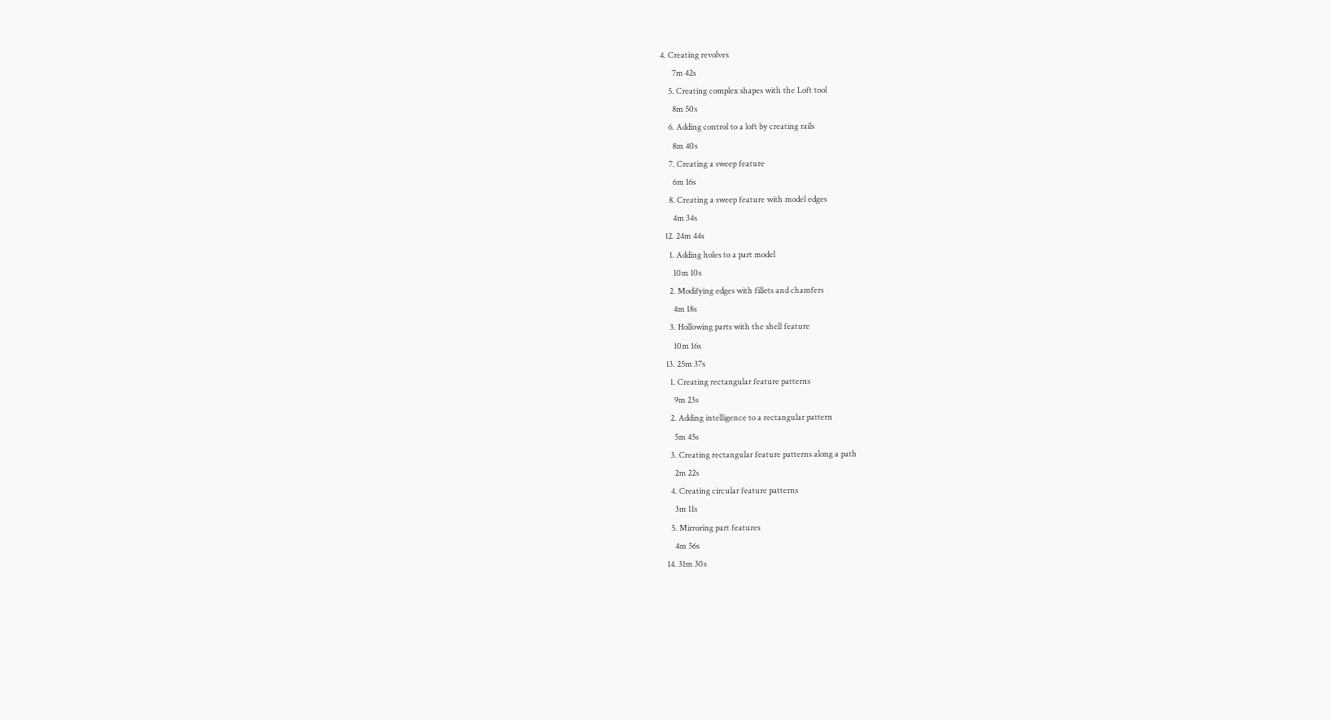4. Creating revolves
      7m 42s
    5. Creating complex shapes with the Loft tool
      8m 50s
    6. Adding control to a loft by creating rails
      8m 40s
    7. Creating a sweep feature
      6m 16s
    8. Creating a sweep feature with model edges
      4m 34s
  12. 24m 44s
    1. Adding holes to a part model
      10m 10s
    2. Modifying edges with fillets and chamfers
      4m 18s
    3. Hollowing parts with the shell feature
      10m 16s
  13. 25m 37s
    1. Creating rectangular feature patterns
      9m 23s
    2. Adding intelligence to a rectangular pattern
      5m 45s
    3. Creating rectangular feature patterns along a path
      2m 22s
    4. Creating circular feature patterns
      3m 11s
    5. Mirroring part features
      4m 56s
  14. 31m 30s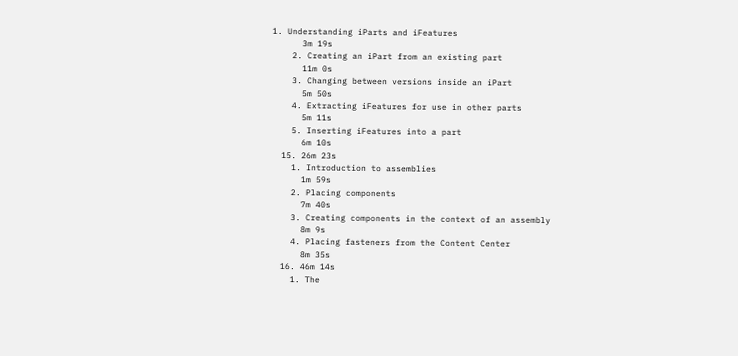1. Understanding iParts and iFeatures
      3m 19s
    2. Creating an iPart from an existing part
      11m 0s
    3. Changing between versions inside an iPart
      5m 50s
    4. Extracting iFeatures for use in other parts
      5m 11s
    5. Inserting iFeatures into a part
      6m 10s
  15. 26m 23s
    1. Introduction to assemblies
      1m 59s
    2. Placing components
      7m 40s
    3. Creating components in the context of an assembly
      8m 9s
    4. Placing fasteners from the Content Center
      8m 35s
  16. 46m 14s
    1. The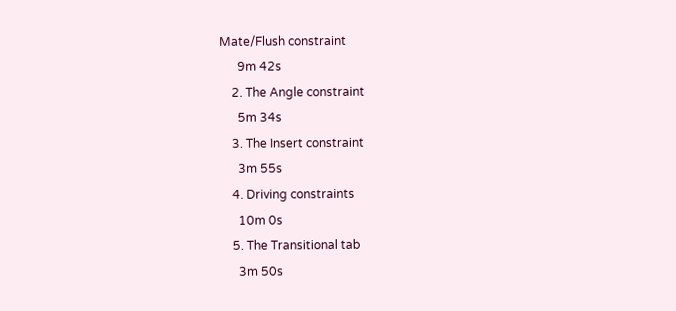Mate/Flush constraint
      9m 42s
    2. The Angle constraint
      5m 34s
    3. The Insert constraint
      3m 55s
    4. Driving constraints
      10m 0s
    5. The Transitional tab
      3m 50s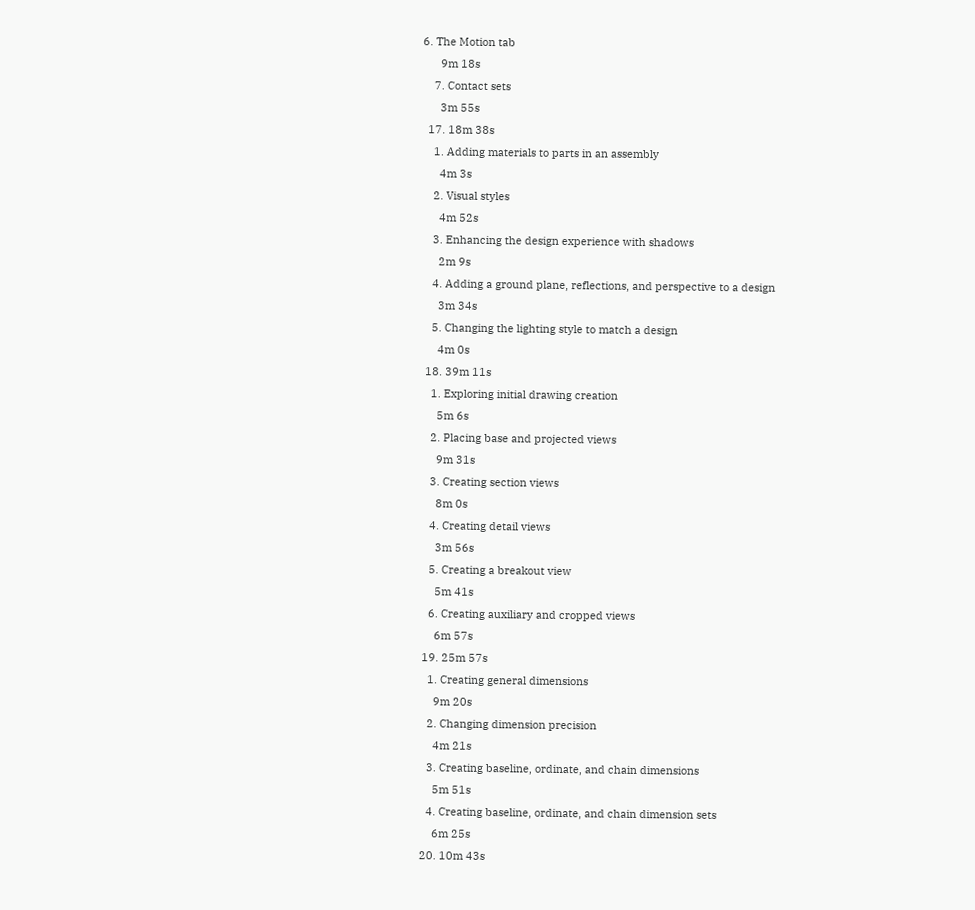6. The Motion tab
      9m 18s
    7. Contact sets
      3m 55s
  17. 18m 38s
    1. Adding materials to parts in an assembly
      4m 3s
    2. Visual styles
      4m 52s
    3. Enhancing the design experience with shadows
      2m 9s
    4. Adding a ground plane, reflections, and perspective to a design
      3m 34s
    5. Changing the lighting style to match a design
      4m 0s
  18. 39m 11s
    1. Exploring initial drawing creation
      5m 6s
    2. Placing base and projected views
      9m 31s
    3. Creating section views
      8m 0s
    4. Creating detail views
      3m 56s
    5. Creating a breakout view
      5m 41s
    6. Creating auxiliary and cropped views
      6m 57s
  19. 25m 57s
    1. Creating general dimensions
      9m 20s
    2. Changing dimension precision
      4m 21s
    3. Creating baseline, ordinate, and chain dimensions
      5m 51s
    4. Creating baseline, ordinate, and chain dimension sets
      6m 25s
  20. 10m 43s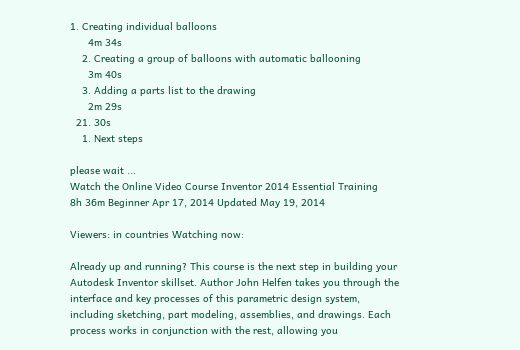1. Creating individual balloons
      4m 34s
    2. Creating a group of balloons with automatic ballooning
      3m 40s
    3. Adding a parts list to the drawing
      2m 29s
  21. 30s
    1. Next steps

please wait ...
Watch the Online Video Course Inventor 2014 Essential Training
8h 36m Beginner Apr 17, 2014 Updated May 19, 2014

Viewers: in countries Watching now:

Already up and running? This course is the next step in building your Autodesk Inventor skillset. Author John Helfen takes you through the interface and key processes of this parametric design system, including sketching, part modeling, assemblies, and drawings. Each process works in conjunction with the rest, allowing you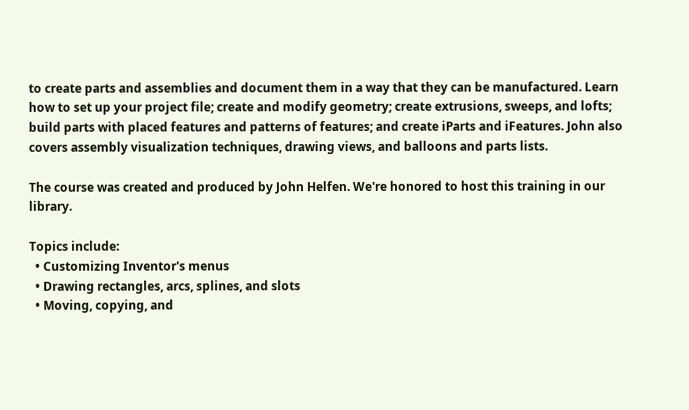to create parts and assemblies and document them in a way that they can be manufactured. Learn how to set up your project file; create and modify geometry; create extrusions, sweeps, and lofts; build parts with placed features and patterns of features; and create iParts and iFeatures. John also covers assembly visualization techniques, drawing views, and balloons and parts lists.

The course was created and produced by John Helfen. We're honored to host this training in our library.

Topics include:
  • Customizing Inventor's menus
  • Drawing rectangles, arcs, splines, and slots
  • Moving, copying, and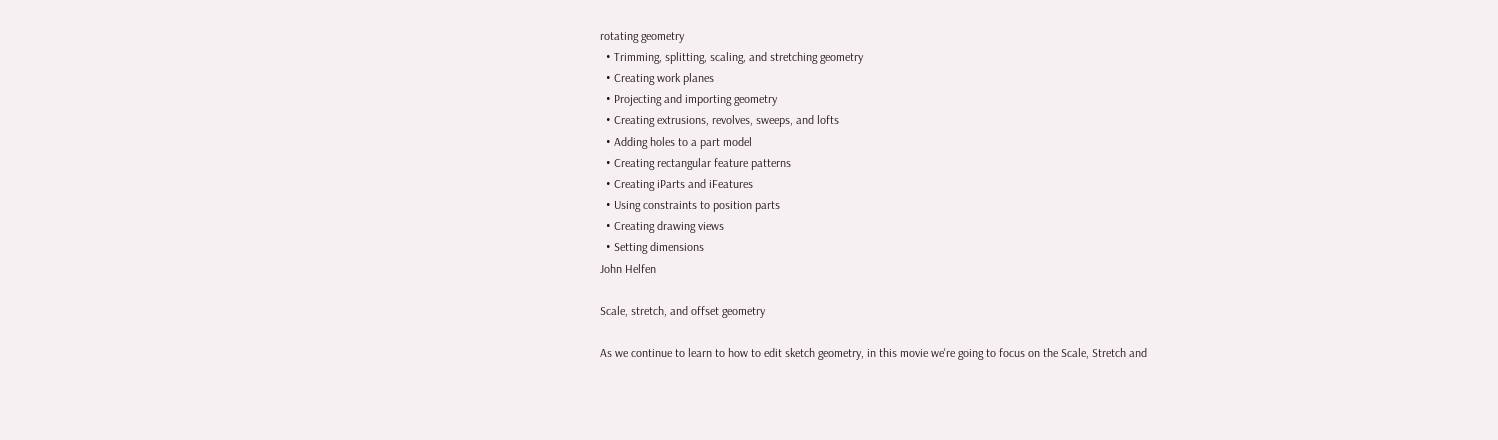rotating geometry
  • Trimming, splitting, scaling, and stretching geometry
  • Creating work planes
  • Projecting and importing geometry
  • Creating extrusions, revolves, sweeps, and lofts
  • Adding holes to a part model
  • Creating rectangular feature patterns
  • Creating iParts and iFeatures
  • Using constraints to position parts
  • Creating drawing views
  • Setting dimensions
John Helfen

Scale, stretch, and offset geometry

As we continue to learn to how to edit sketch geometry, in this movie we're going to focus on the Scale, Stretch and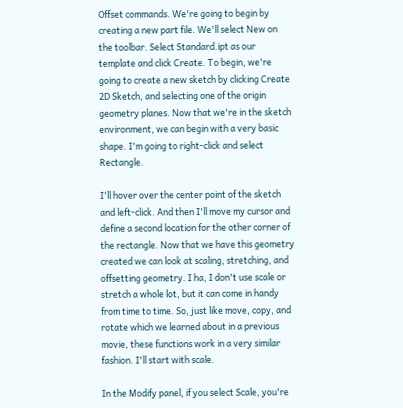Offset commands. We're going to begin by creating a new part file. We'll select New on the toolbar. Select Standard.ipt as our template and click Create. To begin, we're going to create a new sketch by clicking Create 2D Sketch, and selecting one of the origin geometry planes. Now that we're in the sketch environment, we can begin with a very basic shape. I'm going to right-click and select Rectangle.

I'll hover over the center point of the sketch and left-click. And then I'll move my cursor and define a second location for the other corner of the rectangle. Now that we have this geometry created we can look at scaling, stretching, and offsetting geometry. I ha, I don't use scale or stretch a whole lot, but it can come in handy from time to time. So, just like move, copy, and rotate which we learned about in a previous movie, these functions work in a very similar fashion. I'll start with scale.

In the Modify panel, if you select Scale, you're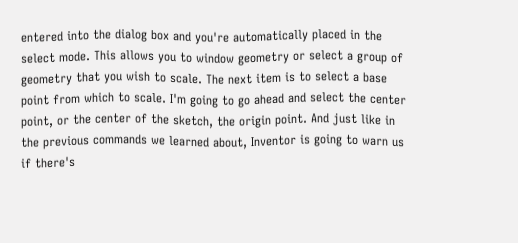entered into the dialog box and you're automatically placed in the select mode. This allows you to window geometry or select a group of geometry that you wish to scale. The next item is to select a base point from which to scale. I'm going to go ahead and select the center point, or the center of the sketch, the origin point. And just like in the previous commands we learned about, Inventor is going to warn us if there's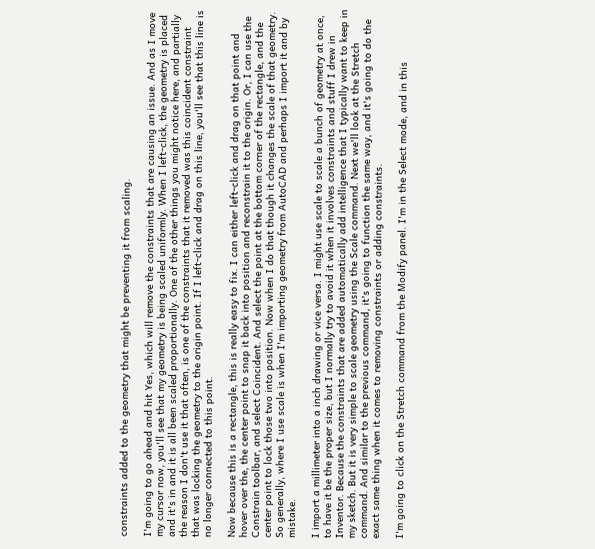constraints added to the geometry that might be preventing it from scaling.

I'm going to go ahead and hit Yes, which will remove the constraints that are causing an issue. And as I move my cursor now, you'll see that my geometry is being scaled uniformly. When I left-click, the geometry is placed and it's in and it is all been scaled proportionally. One of the other things you might notice here, and partially the reason I don't use it that often, is one of the constraints that it removed was this coincident constraint that was locking the geometry to the origin point. If I left-click and drag on this line, you'll see that this line is no longer connected to this point.

Now because this is a rectangle, this is really easy to fix. I can either left-click and drag on that point and hover over the, the center point to snap it back into position and reconstrain it to the origin. Or, I can use the Constrain toolbar, and select Coincident. And select the point at the bottom corner of the rectangle, and the center point to lock those two into position. Now when I do that though it changes the scale of that geometry. So generally, where I use scale is when I'm importing geometry from AutoCAD and perhaps I import it and by mistake.

I import a millimeter into a inch drawing or vice versa. I might use scale to scale a bunch of geometry at once, to have it be the proper size, but I normally try to avoid it when it involves constraints and stuff I drew in Inventor. Because the constraints that are added automatically add intelligence that I typically want to keep in my sketch. But it is very simple to scale geometry using the Scale command. Next we'll look at the Stretch command. And similar to the previous command, it's going to function the same way, and it's going to do the exact same thing when it comes to removing constraints or adding constraints.

I'm going to click on the Stretch command from the Modify panel. I'm in the Select mode, and in this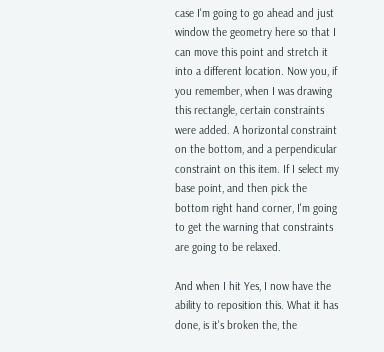case I'm going to go ahead and just window the geometry here so that I can move this point and stretch it into a different location. Now you, if you remember, when I was drawing this rectangle, certain constraints were added. A horizontal constraint on the bottom, and a perpendicular constraint on this item. If I select my base point, and then pick the bottom right hand corner, I'm going to get the warning that constraints are going to be relaxed.

And when I hit Yes, I now have the ability to reposition this. What it has done, is it's broken the, the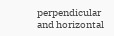perpendicular and horizontal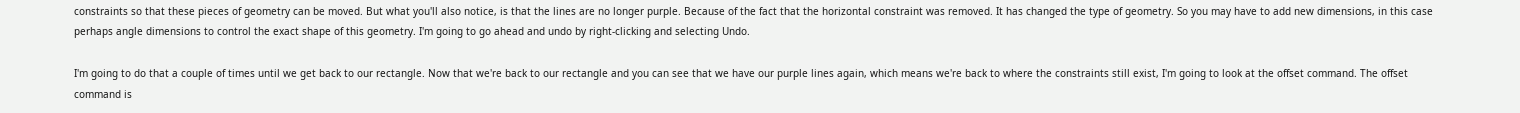constraints so that these pieces of geometry can be moved. But what you'll also notice, is that the lines are no longer purple. Because of the fact that the horizontal constraint was removed. It has changed the type of geometry. So you may have to add new dimensions, in this case perhaps angle dimensions to control the exact shape of this geometry. I'm going to go ahead and undo by right-clicking and selecting Undo.

I'm going to do that a couple of times until we get back to our rectangle. Now that we're back to our rectangle and you can see that we have our purple lines again, which means we're back to where the constraints still exist, I'm going to look at the offset command. The offset command is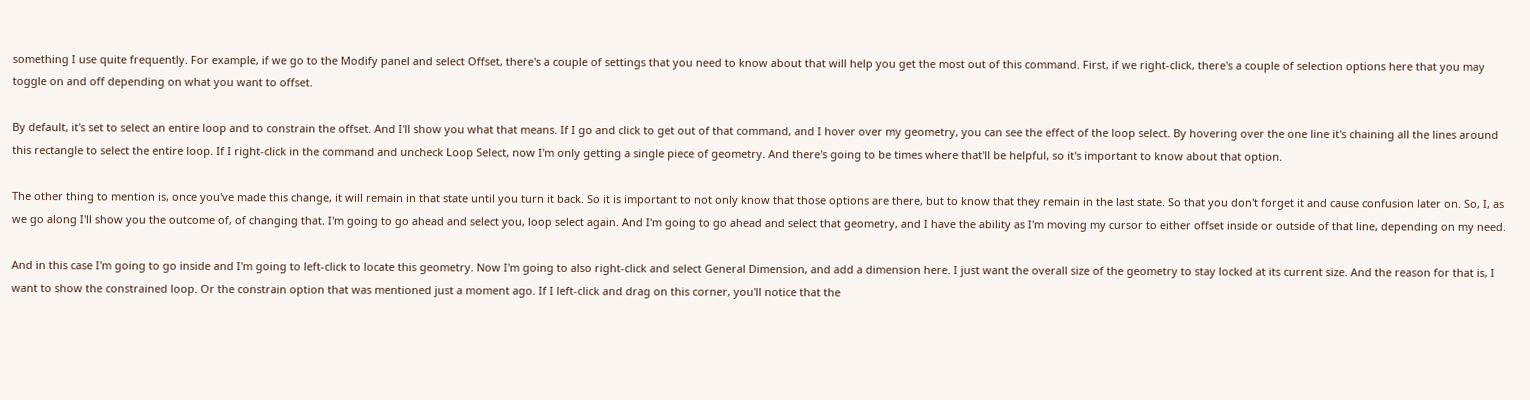something I use quite frequently. For example, if we go to the Modify panel and select Offset, there's a couple of settings that you need to know about that will help you get the most out of this command. First, if we right-click, there's a couple of selection options here that you may toggle on and off depending on what you want to offset.

By default, it's set to select an entire loop and to constrain the offset. And I'll show you what that means. If I go and click to get out of that command, and I hover over my geometry, you can see the effect of the loop select. By hovering over the one line it's chaining all the lines around this rectangle to select the entire loop. If I right-click in the command and uncheck Loop Select, now I'm only getting a single piece of geometry. And there's going to be times where that'll be helpful, so it's important to know about that option.

The other thing to mention is, once you've made this change, it will remain in that state until you turn it back. So it is important to not only know that those options are there, but to know that they remain in the last state. So that you don't forget it and cause confusion later on. So, I, as we go along I'll show you the outcome of, of changing that. I'm going to go ahead and select you, loop select again. And I'm going to go ahead and select that geometry, and I have the ability as I'm moving my cursor to either offset inside or outside of that line, depending on my need.

And in this case I'm going to go inside and I'm going to left-click to locate this geometry. Now I'm going to also right-click and select General Dimension, and add a dimension here. I just want the overall size of the geometry to stay locked at its current size. And the reason for that is, I want to show the constrained loop. Or the constrain option that was mentioned just a moment ago. If I left-click and drag on this corner, you'll notice that the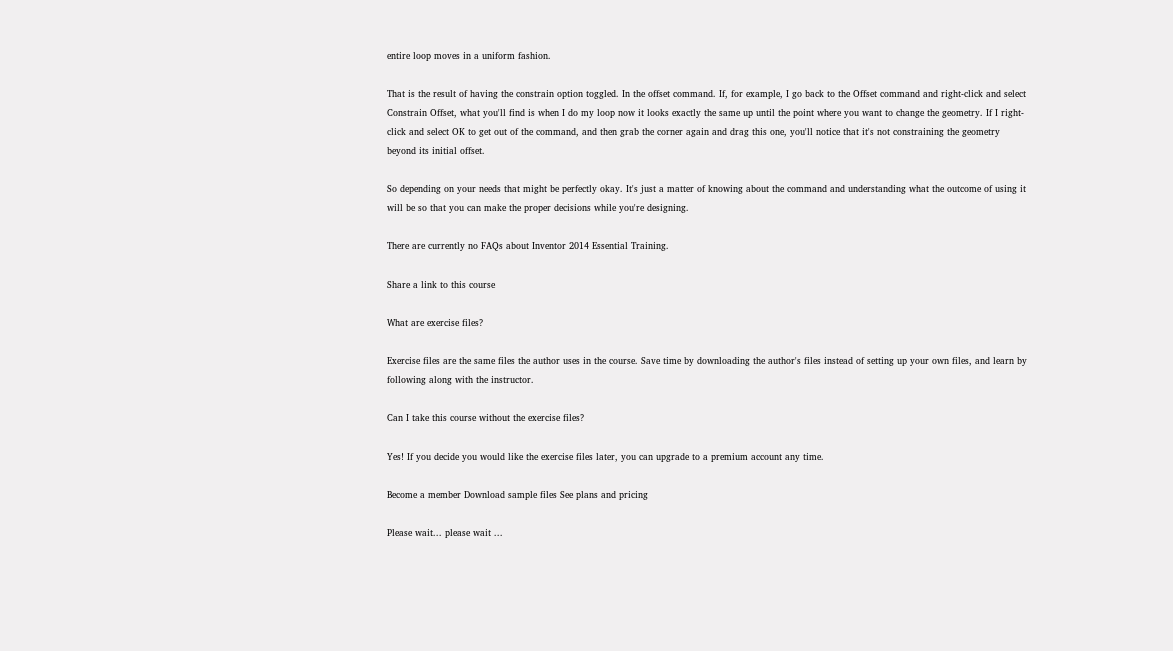entire loop moves in a uniform fashion.

That is the result of having the constrain option toggled. In the offset command. If, for example, I go back to the Offset command and right-click and select Constrain Offset, what you'll find is when I do my loop now it looks exactly the same up until the point where you want to change the geometry. If I right-click and select OK to get out of the command, and then grab the corner again and drag this one, you'll notice that it's not constraining the geometry beyond its initial offset.

So depending on your needs that might be perfectly okay. It's just a matter of knowing about the command and understanding what the outcome of using it will be so that you can make the proper decisions while you're designing.

There are currently no FAQs about Inventor 2014 Essential Training.

Share a link to this course

What are exercise files?

Exercise files are the same files the author uses in the course. Save time by downloading the author's files instead of setting up your own files, and learn by following along with the instructor.

Can I take this course without the exercise files?

Yes! If you decide you would like the exercise files later, you can upgrade to a premium account any time.

Become a member Download sample files See plans and pricing

Please wait... please wait ...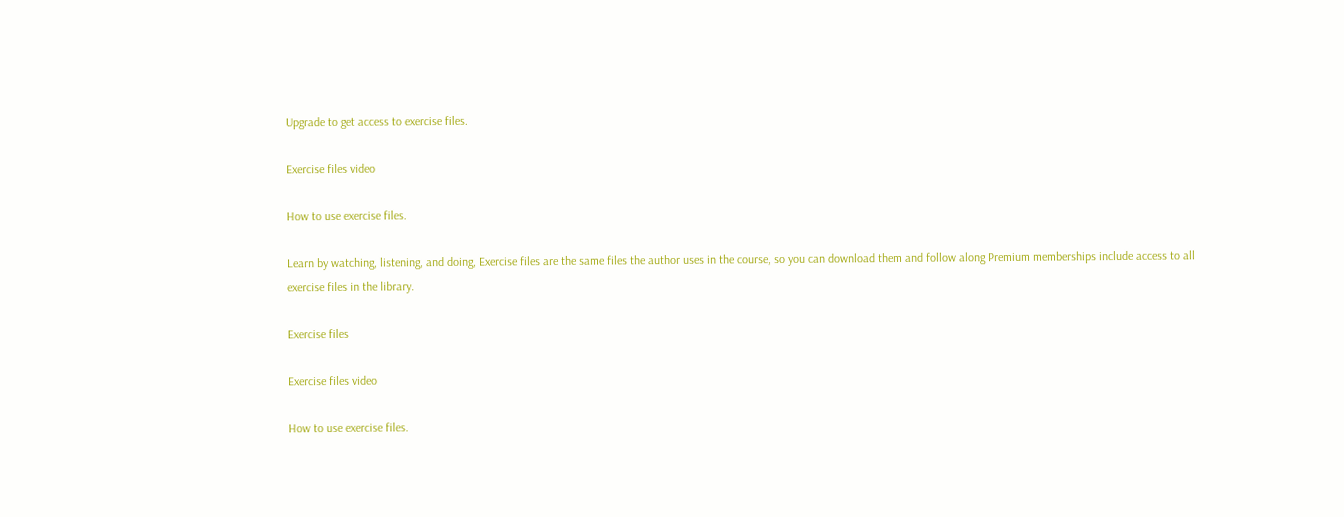Upgrade to get access to exercise files.

Exercise files video

How to use exercise files.

Learn by watching, listening, and doing, Exercise files are the same files the author uses in the course, so you can download them and follow along Premium memberships include access to all exercise files in the library.

Exercise files

Exercise files video

How to use exercise files.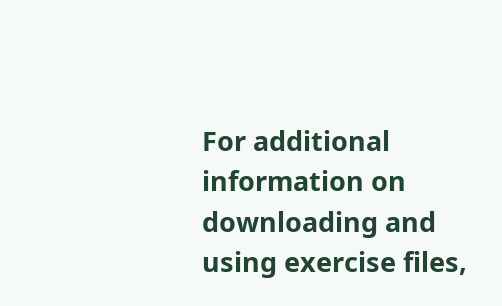For additional information on downloading and using exercise files,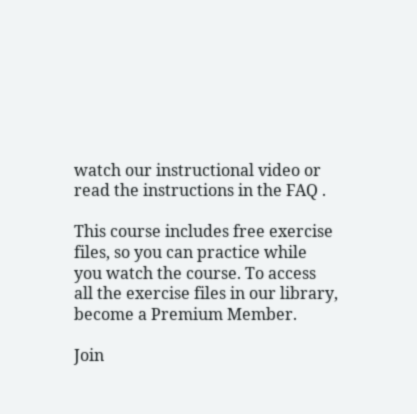watch our instructional video or read the instructions in the FAQ .

This course includes free exercise files, so you can practice while you watch the course. To access all the exercise files in our library, become a Premium Member.

Join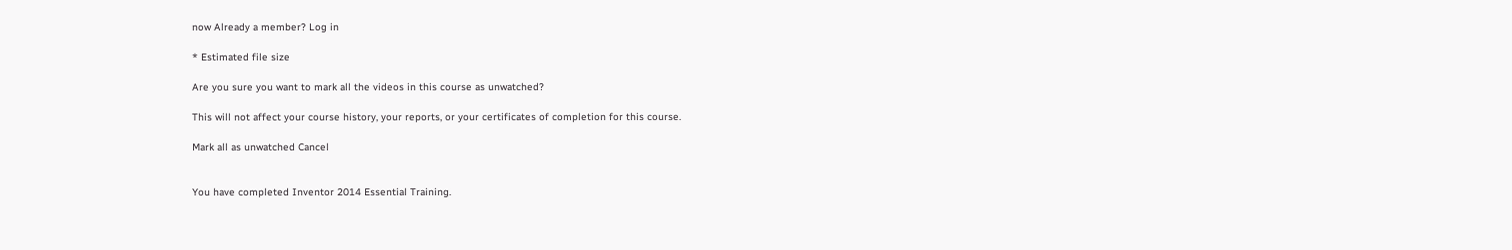now Already a member? Log in

* Estimated file size

Are you sure you want to mark all the videos in this course as unwatched?

This will not affect your course history, your reports, or your certificates of completion for this course.

Mark all as unwatched Cancel


You have completed Inventor 2014 Essential Training.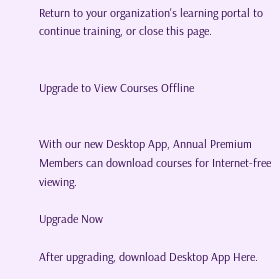Return to your organization's learning portal to continue training, or close this page.


Upgrade to View Courses Offline


With our new Desktop App, Annual Premium Members can download courses for Internet-free viewing.

Upgrade Now

After upgrading, download Desktop App Here.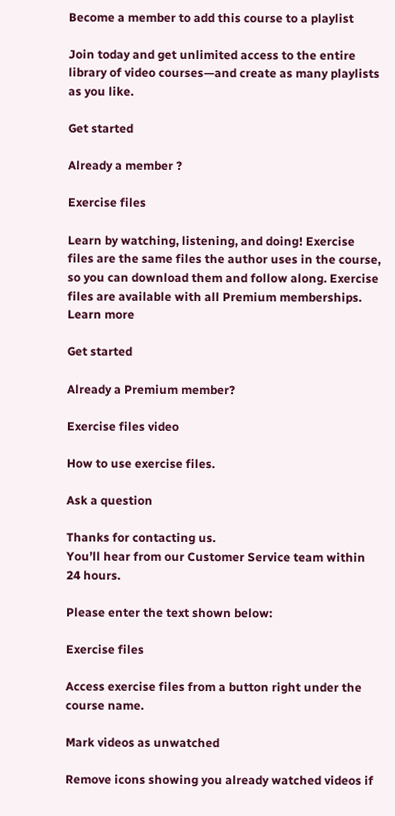Become a member to add this course to a playlist

Join today and get unlimited access to the entire library of video courses—and create as many playlists as you like.

Get started

Already a member ?

Exercise files

Learn by watching, listening, and doing! Exercise files are the same files the author uses in the course, so you can download them and follow along. Exercise files are available with all Premium memberships. Learn more

Get started

Already a Premium member?

Exercise files video

How to use exercise files.

Ask a question

Thanks for contacting us.
You’ll hear from our Customer Service team within 24 hours.

Please enter the text shown below:

Exercise files

Access exercise files from a button right under the course name.

Mark videos as unwatched

Remove icons showing you already watched videos if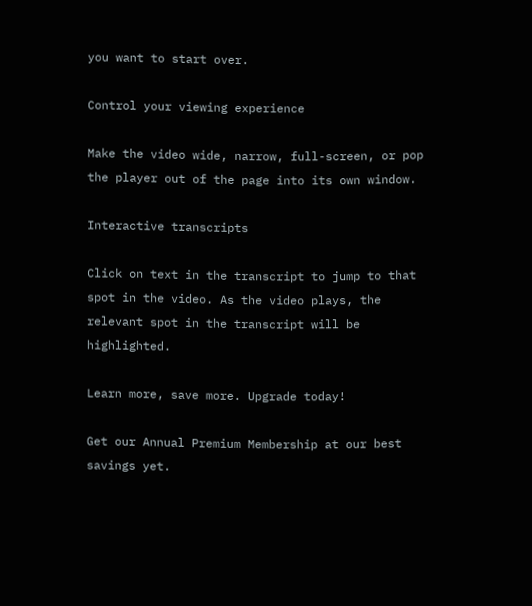you want to start over.

Control your viewing experience

Make the video wide, narrow, full-screen, or pop the player out of the page into its own window.

Interactive transcripts

Click on text in the transcript to jump to that spot in the video. As the video plays, the relevant spot in the transcript will be highlighted.

Learn more, save more. Upgrade today!

Get our Annual Premium Membership at our best savings yet.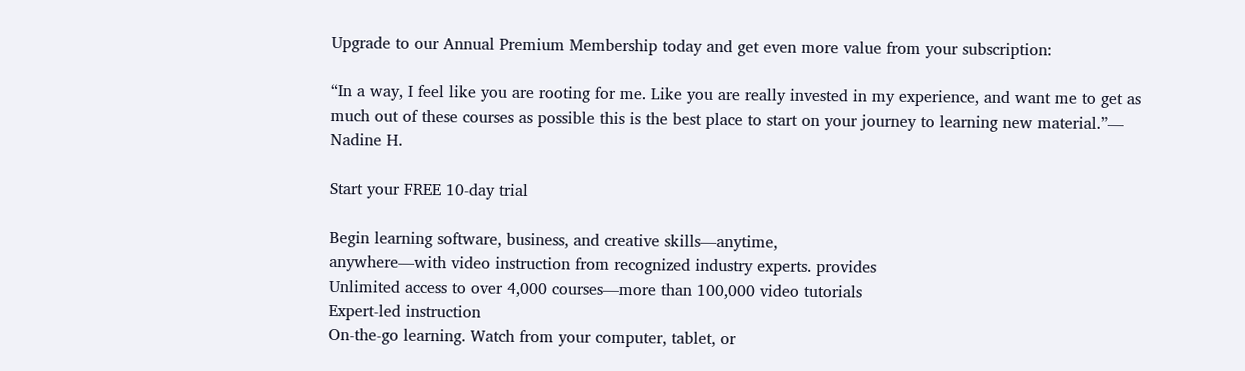Upgrade to our Annual Premium Membership today and get even more value from your subscription:

“In a way, I feel like you are rooting for me. Like you are really invested in my experience, and want me to get as much out of these courses as possible this is the best place to start on your journey to learning new material.”— Nadine H.

Start your FREE 10-day trial

Begin learning software, business, and creative skills—anytime,
anywhere—with video instruction from recognized industry experts. provides
Unlimited access to over 4,000 courses—more than 100,000 video tutorials
Expert-led instruction
On-the-go learning. Watch from your computer, tablet, or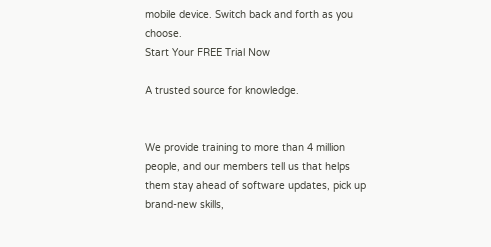mobile device. Switch back and forth as you choose.
Start Your FREE Trial Now

A trusted source for knowledge.


We provide training to more than 4 million people, and our members tell us that helps them stay ahead of software updates, pick up brand-new skills,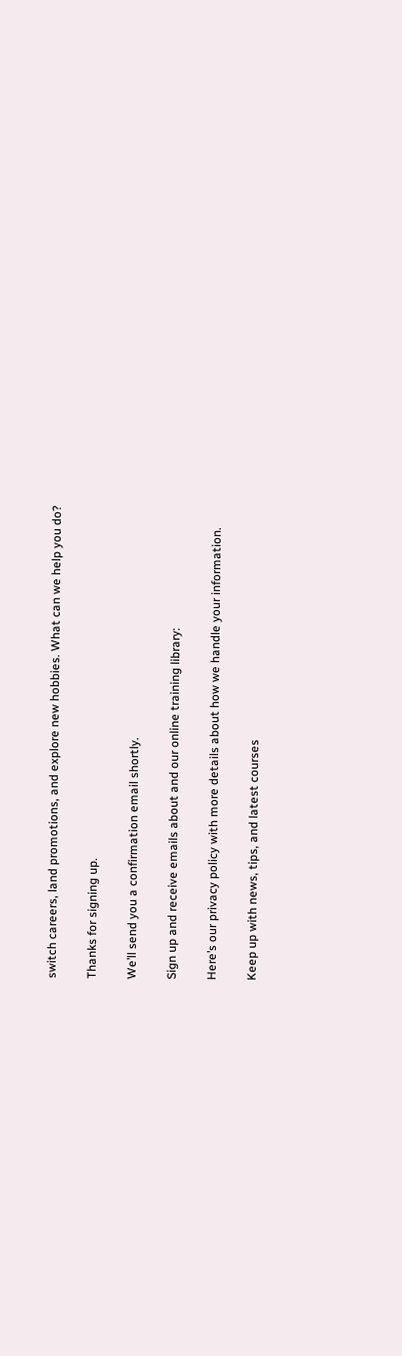switch careers, land promotions, and explore new hobbies. What can we help you do?

Thanks for signing up.

We’ll send you a confirmation email shortly.

Sign up and receive emails about and our online training library:

Here’s our privacy policy with more details about how we handle your information.

Keep up with news, tips, and latest courses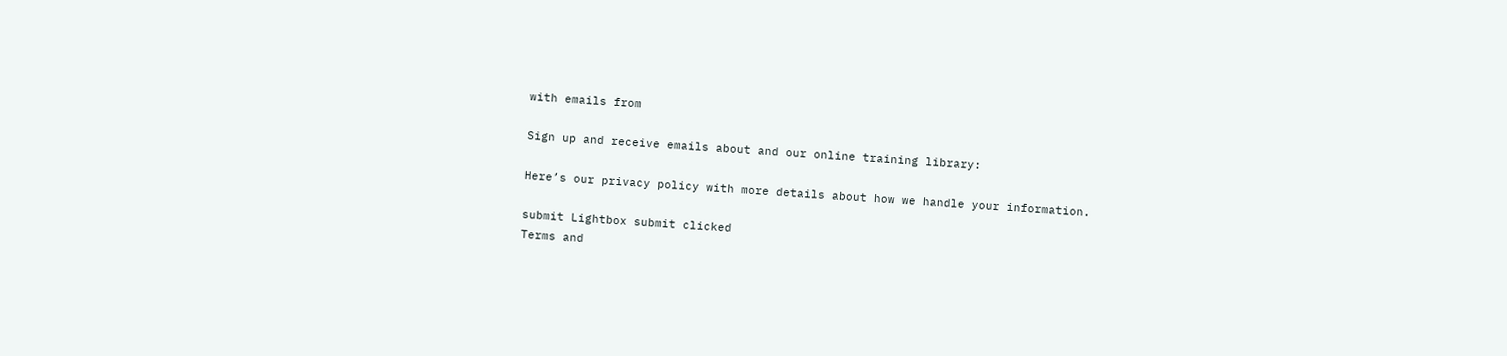with emails from

Sign up and receive emails about and our online training library:

Here’s our privacy policy with more details about how we handle your information.

submit Lightbox submit clicked
Terms and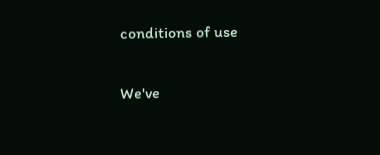conditions of use

We've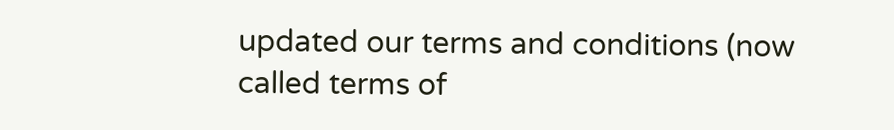updated our terms and conditions (now called terms of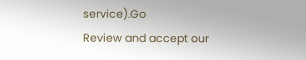service).Go
Review and accept our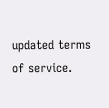updated terms of service.